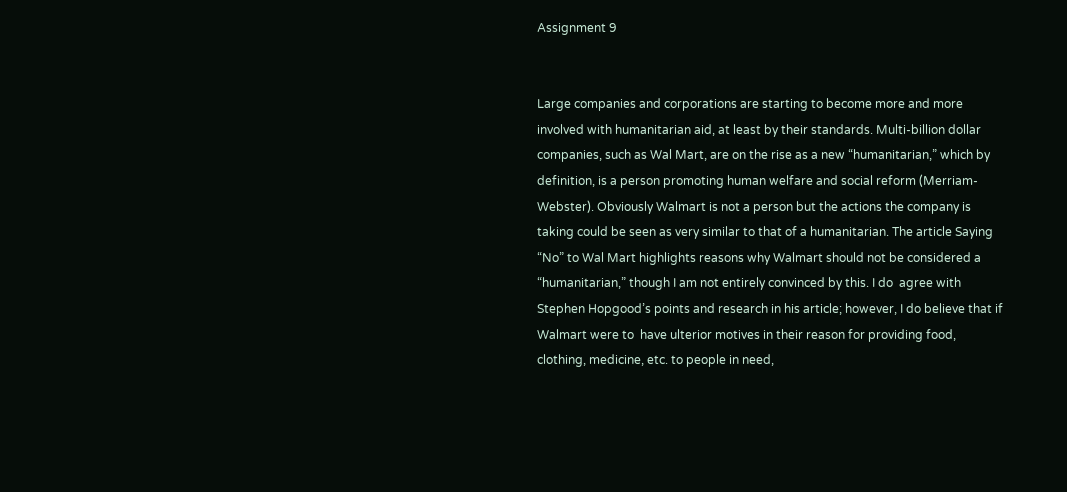Assignment 9


Large companies and corporations are starting to become more and more involved with humanitarian aid, at least by their standards. Multi-billion dollar companies, such as Wal Mart, are on the rise as a new “humanitarian,” which by definition, is a person promoting human welfare and social reform (Merriam-Webster). Obviously Walmart is not a person but the actions the company is taking could be seen as very similar to that of a humanitarian. The article Saying “No” to Wal Mart highlights reasons why Walmart should not be considered a “humanitarian,” though I am not entirely convinced by this. I do  agree with Stephen Hopgood’s points and research in his article; however, I do believe that if Walmart were to  have ulterior motives in their reason for providing food, clothing, medicine, etc. to people in need,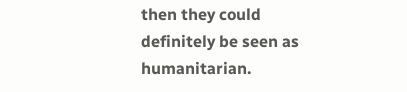then they could definitely be seen as humanitarian.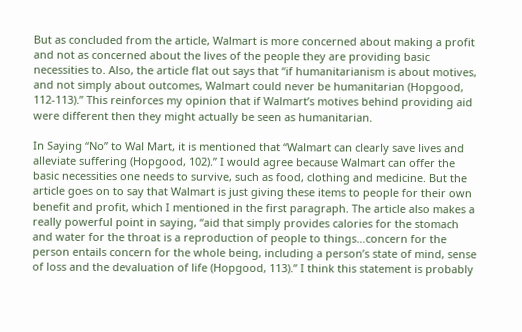But as concluded from the article, Walmart is more concerned about making a profit and not as concerned about the lives of the people they are providing basic necessities to. Also, the article flat out says that “if humanitarianism is about motives, and not simply about outcomes, Walmart could never be humanitarian (Hopgood, 112-113).” This reinforces my opinion that if Walmart’s motives behind providing aid were different then they might actually be seen as humanitarian.

In Saying “No” to Wal Mart, it is mentioned that “Walmart can clearly save lives and alleviate suffering (Hopgood, 102).” I would agree because Walmart can offer the basic necessities one needs to survive, such as food, clothing and medicine. But the article goes on to say that Walmart is just giving these items to people for their own benefit and profit, which I mentioned in the first paragraph. The article also makes a really powerful point in saying, “aid that simply provides calories for the stomach and water for the throat is a reproduction of people to things…concern for the person entails concern for the whole being, including a person’s state of mind, sense of loss and the devaluation of life (Hopgood, 113).” I think this statement is probably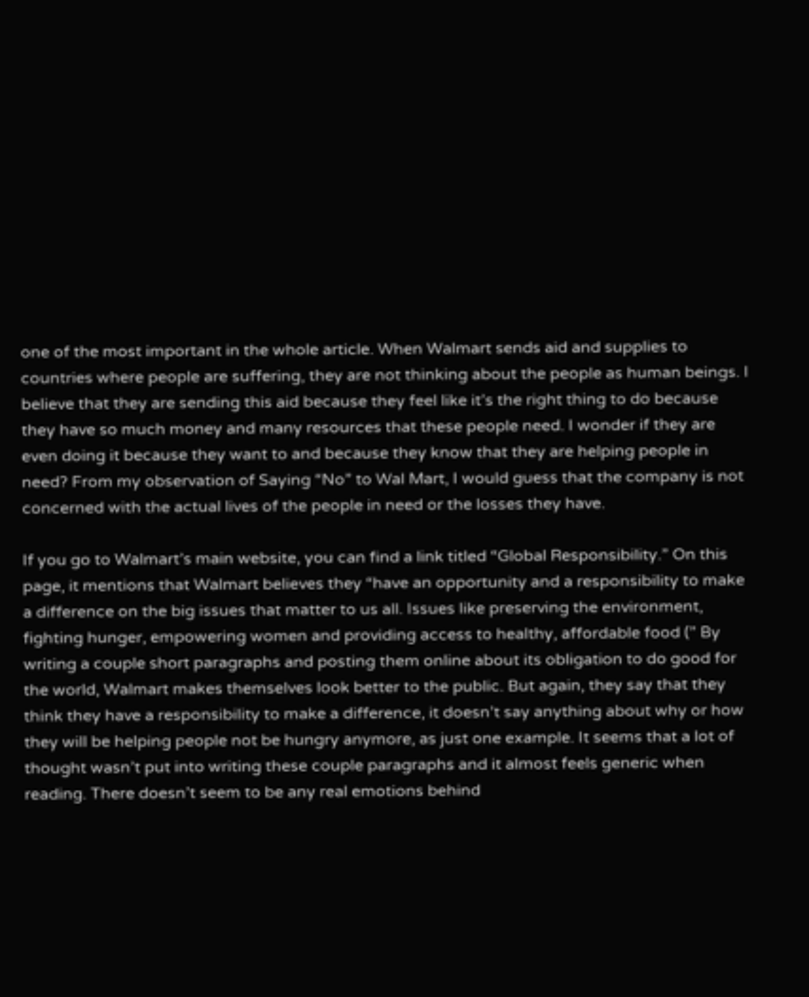one of the most important in the whole article. When Walmart sends aid and supplies to countries where people are suffering, they are not thinking about the people as human beings. I believe that they are sending this aid because they feel like it’s the right thing to do because they have so much money and many resources that these people need. I wonder if they are even doing it because they want to and because they know that they are helping people in need? From my observation of Saying “No” to Wal Mart, I would guess that the company is not concerned with the actual lives of the people in need or the losses they have.

If you go to Walmart’s main website, you can find a link titled “Global Responsibility.” On this page, it mentions that Walmart believes they “have an opportunity and a responsibility to make a difference on the big issues that matter to us all. Issues like preserving the environment, fighting hunger, empowering women and providing access to healthy, affordable food (” By writing a couple short paragraphs and posting them online about its obligation to do good for the world, Walmart makes themselves look better to the public. But again, they say that they think they have a responsibility to make a difference, it doesn’t say anything about why or how they will be helping people not be hungry anymore, as just one example. It seems that a lot of thought wasn’t put into writing these couple paragraphs and it almost feels generic when reading. There doesn’t seem to be any real emotions behind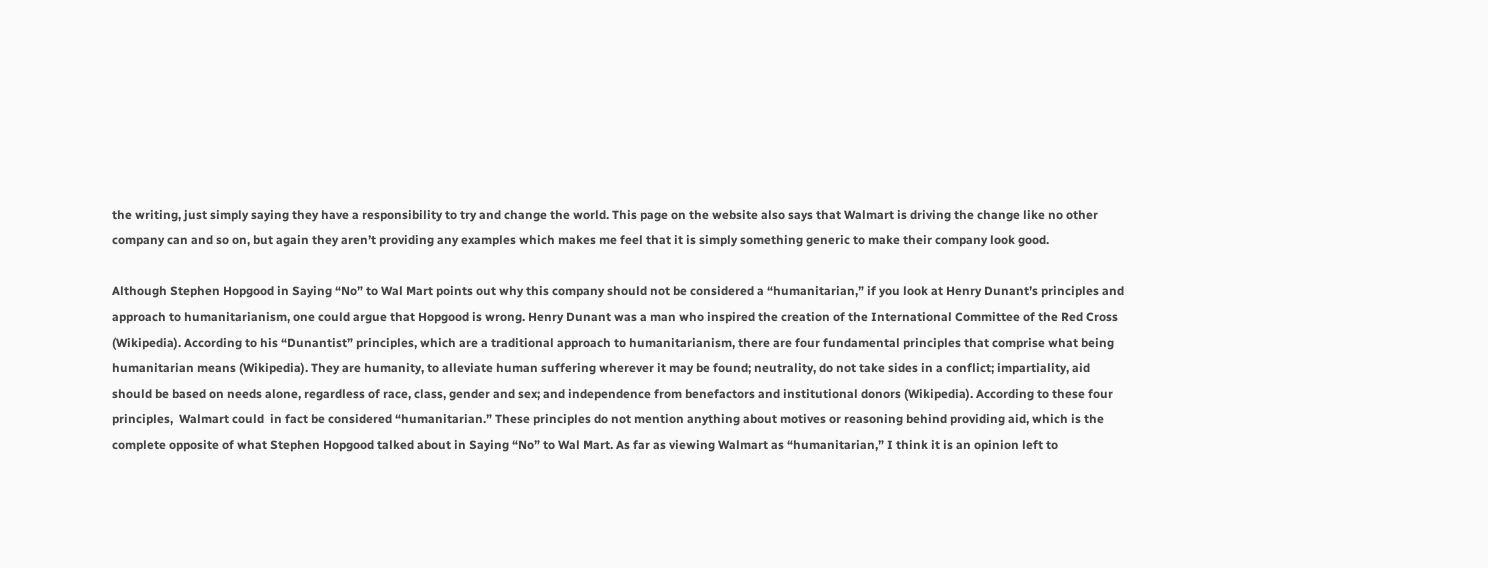the writing, just simply saying they have a responsibility to try and change the world. This page on the website also says that Walmart is driving the change like no other company can and so on, but again they aren’t providing any examples which makes me feel that it is simply something generic to make their company look good.

Although Stephen Hopgood in Saying “No” to Wal Mart points out why this company should not be considered a “humanitarian,” if you look at Henry Dunant’s principles and approach to humanitarianism, one could argue that Hopgood is wrong. Henry Dunant was a man who inspired the creation of the International Committee of the Red Cross (Wikipedia). According to his “Dunantist” principles, which are a traditional approach to humanitarianism, there are four fundamental principles that comprise what being humanitarian means (Wikipedia). They are humanity, to alleviate human suffering wherever it may be found; neutrality, do not take sides in a conflict; impartiality, aid should be based on needs alone, regardless of race, class, gender and sex; and independence from benefactors and institutional donors (Wikipedia). According to these four principles,  Walmart could  in fact be considered “humanitarian.” These principles do not mention anything about motives or reasoning behind providing aid, which is the complete opposite of what Stephen Hopgood talked about in Saying “No” to Wal Mart. As far as viewing Walmart as “humanitarian,” I think it is an opinion left to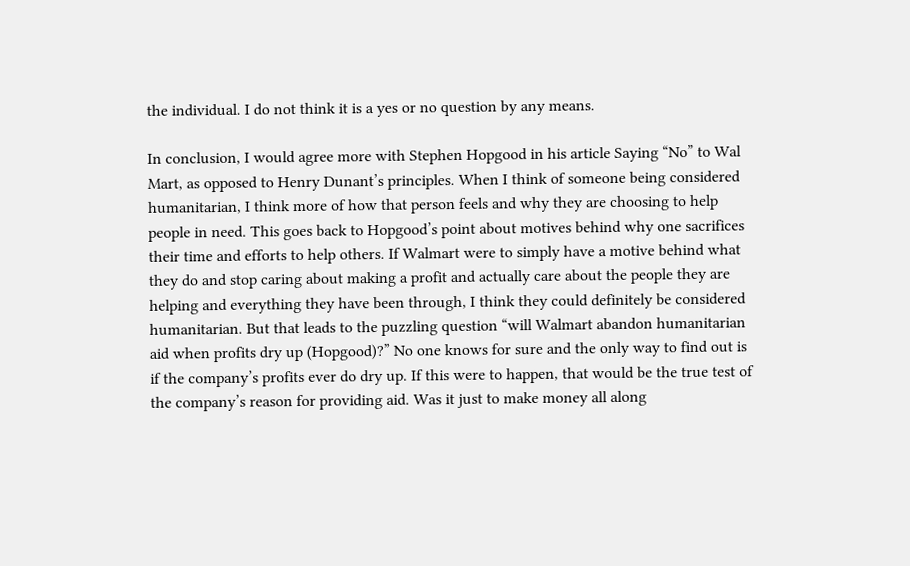the individual. I do not think it is a yes or no question by any means.

In conclusion, I would agree more with Stephen Hopgood in his article Saying “No” to Wal Mart, as opposed to Henry Dunant’s principles. When I think of someone being considered humanitarian, I think more of how that person feels and why they are choosing to help people in need. This goes back to Hopgood’s point about motives behind why one sacrifices their time and efforts to help others. If Walmart were to simply have a motive behind what they do and stop caring about making a profit and actually care about the people they are helping and everything they have been through, I think they could definitely be considered humanitarian. But that leads to the puzzling question “will Walmart abandon humanitarian aid when profits dry up (Hopgood)?” No one knows for sure and the only way to find out is if the company’s profits ever do dry up. If this were to happen, that would be the true test of the company’s reason for providing aid. Was it just to make money all along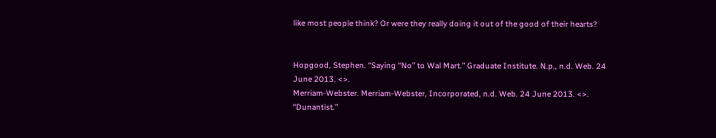like most people think? Or were they really doing it out of the good of their hearts?


Hopgood, Stephen. “Saying “No” to Wal Mart.” Graduate Institute. N.p., n.d. Web. 24 June 2013. <>.
Merriam-Webster. Merriam-Webster, Incorporated, n.d. Web. 24 June 2013. <>.
“Dunantist.”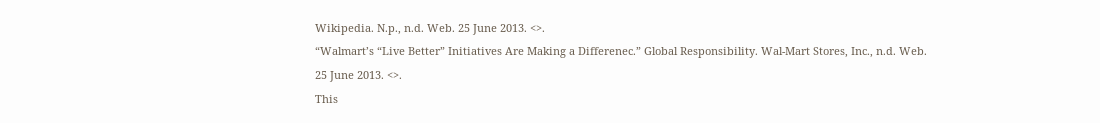Wikipedia. N.p., n.d. Web. 25 June 2013. <>.
“Walmart’s “Live Better” Initiatives Are Making a Differenec.” Global Responsibility. Wal-Mart Stores, Inc., n.d. Web. 25 June 2013. <>.
This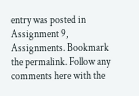entry was posted in Assignment 9, Assignments. Bookmark the permalink. Follow any comments here with the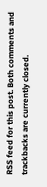RSS feed for this post. Both comments and trackbacks are currently closed.